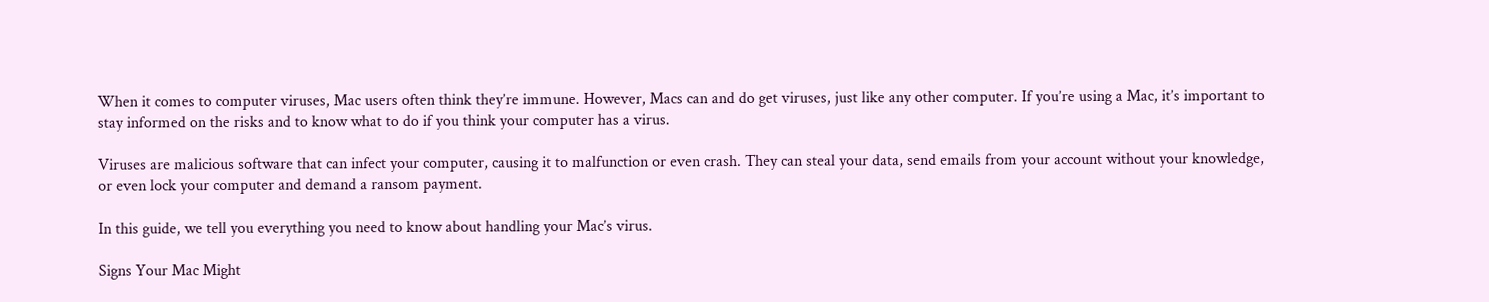When it comes to computer viruses, Mac users often think they’re immune. However, Macs can and do get viruses, just like any other computer. If you’re using a Mac, it’s important to stay informed on the risks and to know what to do if you think your computer has a virus.

Viruses are malicious software that can infect your computer, causing it to malfunction or even crash. They can steal your data, send emails from your account without your knowledge, or even lock your computer and demand a ransom payment.

In this guide, we tell you everything you need to know about handling your Mac’s virus.

Signs Your Mac Might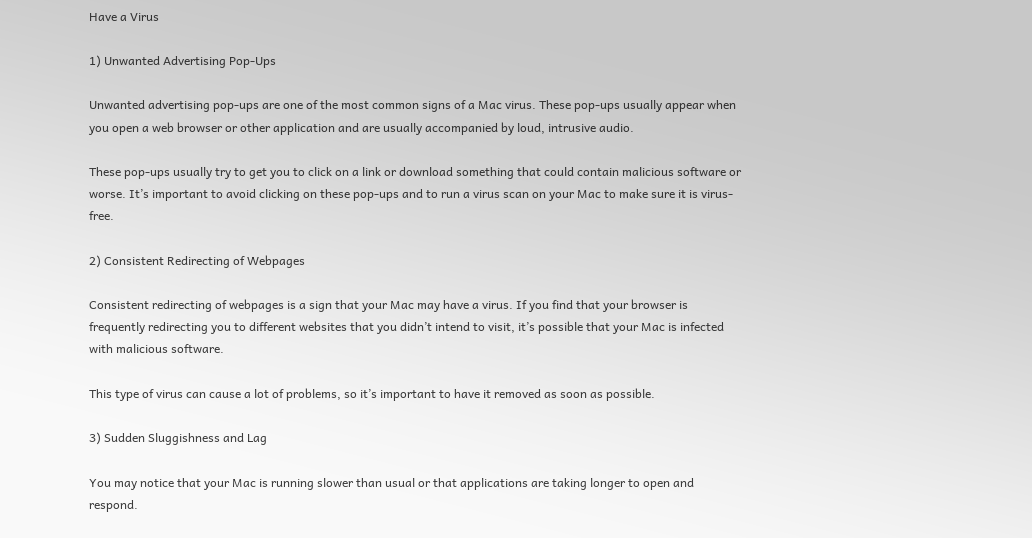Have a Virus

1) Unwanted Advertising Pop-Ups

Unwanted advertising pop-ups are one of the most common signs of a Mac virus. These pop-ups usually appear when you open a web browser or other application and are usually accompanied by loud, intrusive audio.

These pop-ups usually try to get you to click on a link or download something that could contain malicious software or worse. It’s important to avoid clicking on these pop-ups and to run a virus scan on your Mac to make sure it is virus-free.

2) Consistent Redirecting of Webpages

Consistent redirecting of webpages is a sign that your Mac may have a virus. If you find that your browser is frequently redirecting you to different websites that you didn’t intend to visit, it’s possible that your Mac is infected with malicious software.

This type of virus can cause a lot of problems, so it’s important to have it removed as soon as possible.

3) Sudden Sluggishness and Lag

You may notice that your Mac is running slower than usual or that applications are taking longer to open and respond.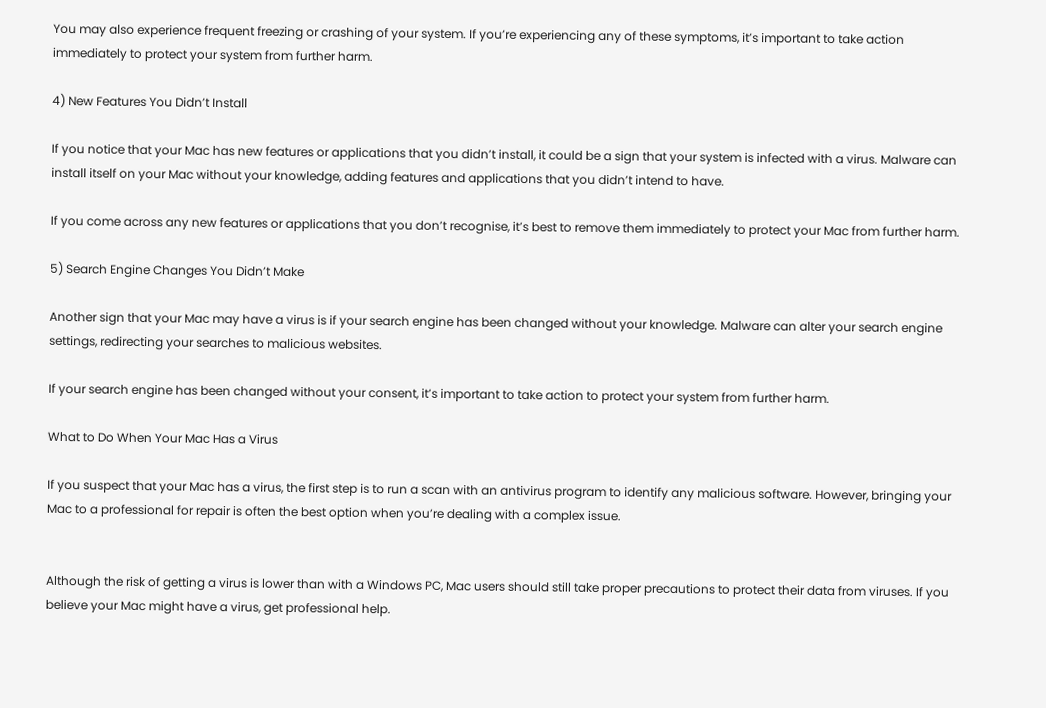You may also experience frequent freezing or crashing of your system. If you’re experiencing any of these symptoms, it’s important to take action immediately to protect your system from further harm.

4) New Features You Didn’t Install

If you notice that your Mac has new features or applications that you didn’t install, it could be a sign that your system is infected with a virus. Malware can install itself on your Mac without your knowledge, adding features and applications that you didn’t intend to have.

If you come across any new features or applications that you don’t recognise, it’s best to remove them immediately to protect your Mac from further harm.

5) Search Engine Changes You Didn’t Make

Another sign that your Mac may have a virus is if your search engine has been changed without your knowledge. Malware can alter your search engine settings, redirecting your searches to malicious websites.

If your search engine has been changed without your consent, it’s important to take action to protect your system from further harm.

What to Do When Your Mac Has a Virus

If you suspect that your Mac has a virus, the first step is to run a scan with an antivirus program to identify any malicious software. However, bringing your Mac to a professional for repair is often the best option when you’re dealing with a complex issue.


Although the risk of getting a virus is lower than with a Windows PC, Mac users should still take proper precautions to protect their data from viruses. If you believe your Mac might have a virus, get professional help.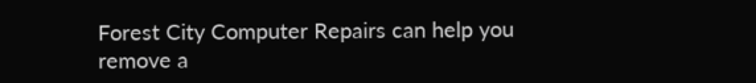Forest City Computer Repairs can help you remove a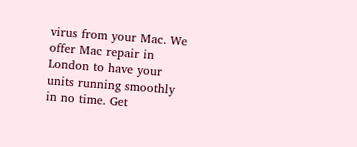virus from your Mac. We offer Mac repair in London to have your units running smoothly in no time. Get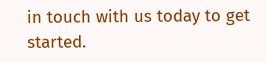in touch with us today to get started.